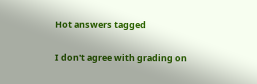Hot answers tagged


I don't agree with grading on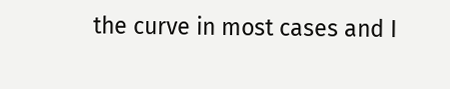the curve in most cases and I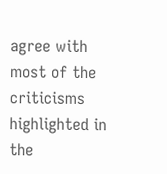agree with most of the criticisms highlighted in the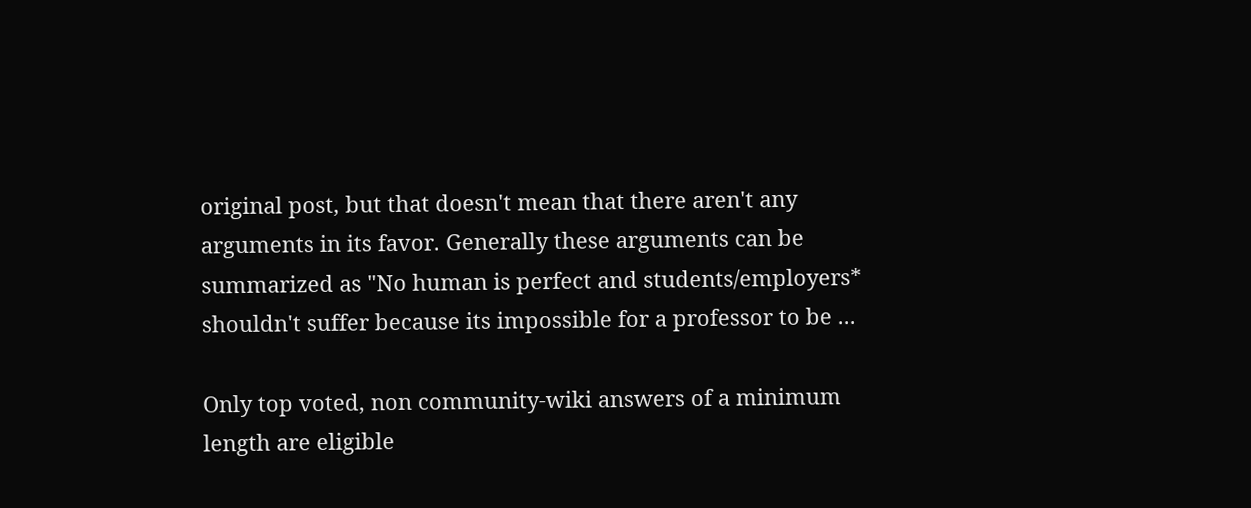original post, but that doesn't mean that there aren't any arguments in its favor. Generally these arguments can be summarized as "No human is perfect and students/employers* shouldn't suffer because its impossible for a professor to be ...

Only top voted, non community-wiki answers of a minimum length are eligible